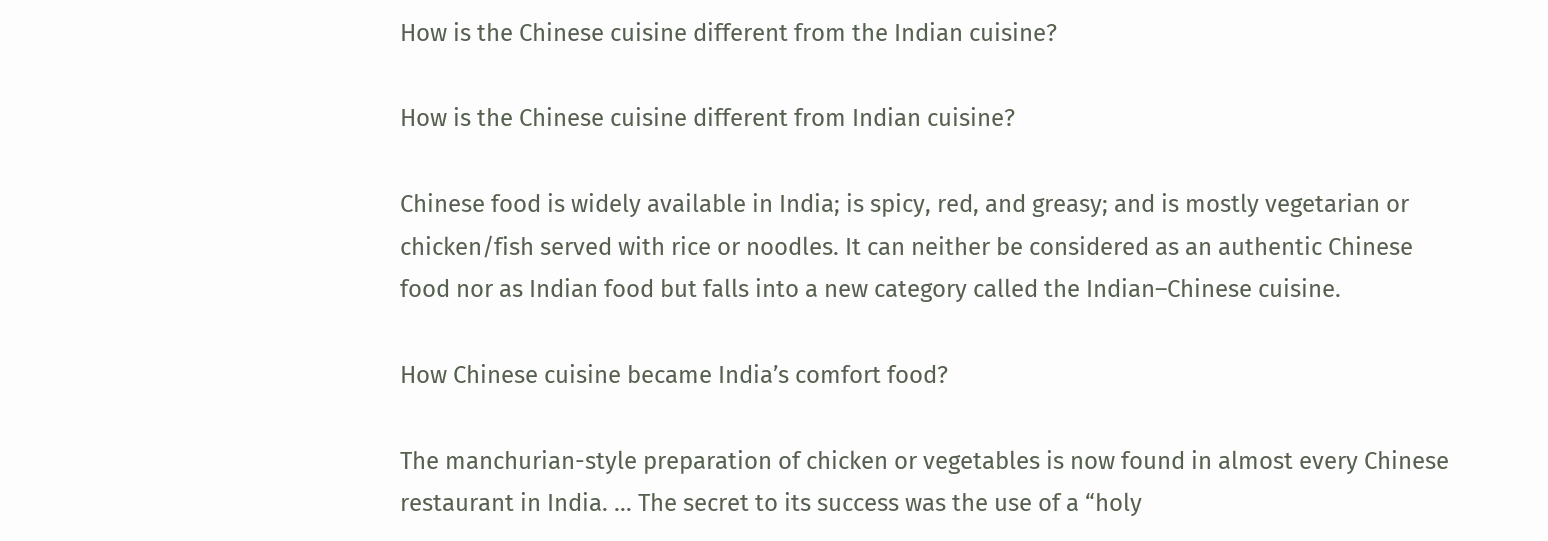How is the Chinese cuisine different from the Indian cuisine?

How is the Chinese cuisine different from Indian cuisine?

Chinese food is widely available in India; is spicy, red, and greasy; and is mostly vegetarian or chicken/fish served with rice or noodles. It can neither be considered as an authentic Chinese food nor as Indian food but falls into a new category called the Indian–Chinese cuisine.

How Chinese cuisine became India’s comfort food?

The manchurian-style preparation of chicken or vegetables is now found in almost every Chinese restaurant in India. … The secret to its success was the use of a “holy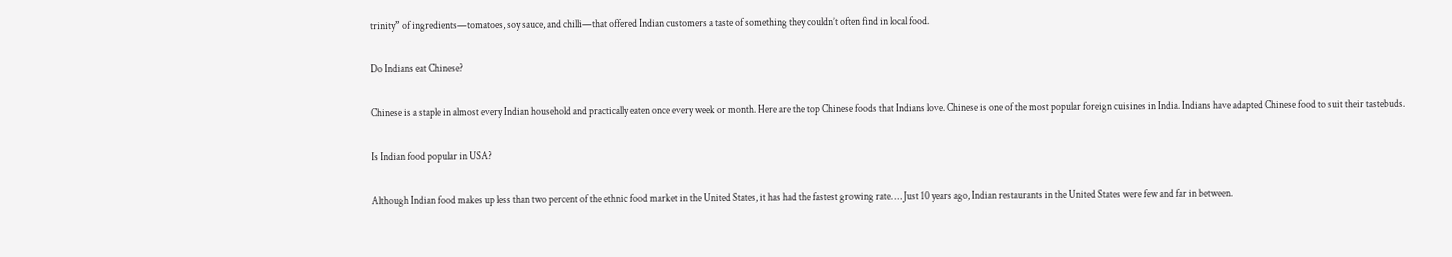trinity” of ingredients—tomatoes, soy sauce, and chilli—that offered Indian customers a taste of something they couldn’t often find in local food.

Do Indians eat Chinese?

Chinese is a staple in almost every Indian household and practically eaten once every week or month. Here are the top Chinese foods that Indians love. Chinese is one of the most popular foreign cuisines in India. Indians have adapted Chinese food to suit their tastebuds.

Is Indian food popular in USA?

Although Indian food makes up less than two percent of the ethnic food market in the United States, it has had the fastest growing rate. … Just 10 years ago, Indian restaurants in the United States were few and far in between.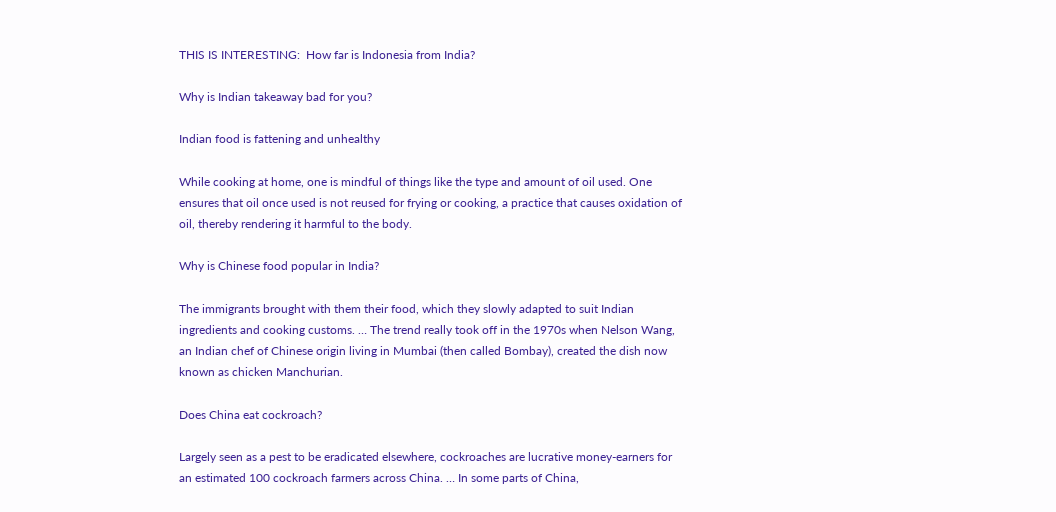THIS IS INTERESTING:  How far is Indonesia from India?

Why is Indian takeaway bad for you?

Indian food is fattening and unhealthy

While cooking at home, one is mindful of things like the type and amount of oil used. One ensures that oil once used is not reused for frying or cooking, a practice that causes oxidation of oil, thereby rendering it harmful to the body.

Why is Chinese food popular in India?

The immigrants brought with them their food, which they slowly adapted to suit Indian ingredients and cooking customs. … The trend really took off in the 1970s when Nelson Wang, an Indian chef of Chinese origin living in Mumbai (then called Bombay), created the dish now known as chicken Manchurian.

Does China eat cockroach?

Largely seen as a pest to be eradicated elsewhere, cockroaches are lucrative money-earners for an estimated 100 cockroach farmers across China. … In some parts of China,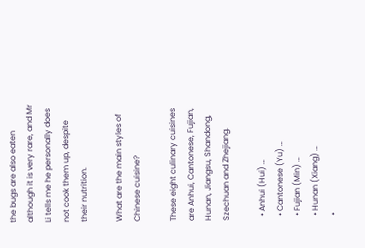the bugs are also eaten although it is very rare, and Mr Li tells me he personally does not cook them up, despite their nutrition.

What are the main styles of Chinese cuisine?

These eight culinary cuisines are Anhui, Cantonese, Fujian, Hunan, Jiangsu, Shandong, Szechuan and Zhejiang.

  • Anhui (Hui) …
  • Cantonese (Yu) …
  • Fujian (Min) …
  • Hunan (Xiang) …
  •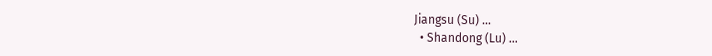Jiangsu (Su) …
  • Shandong (Lu) …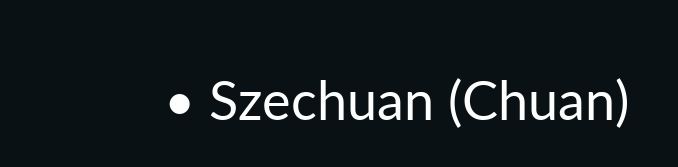• Szechuan (Chuan)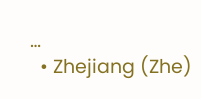…
  • Zhejiang (Zhe)